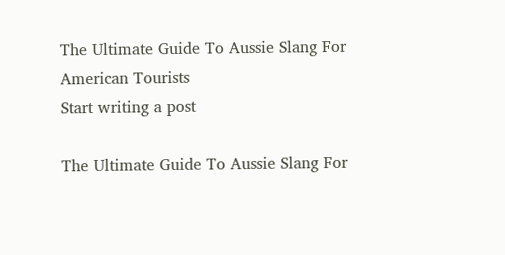The Ultimate Guide To Aussie Slang For American Tourists
Start writing a post

The Ultimate Guide To Aussie Slang For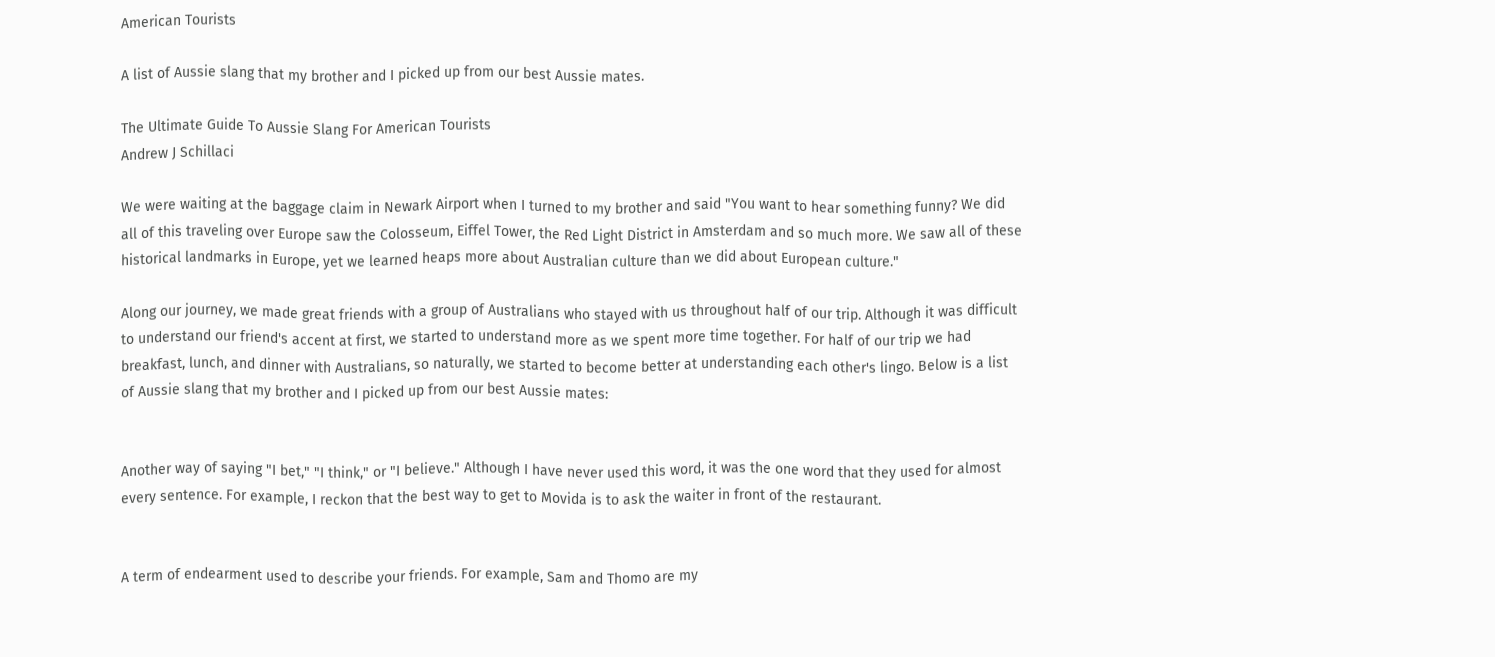American Tourists

A list of Aussie slang that my brother and I picked up from our best Aussie mates.

The Ultimate Guide To Aussie Slang For American Tourists
Andrew J Schillaci

We were waiting at the baggage claim in Newark Airport when I turned to my brother and said "You want to hear something funny? We did all of this traveling over Europe saw the Colosseum, Eiffel Tower, the Red Light District in Amsterdam and so much more. We saw all of these historical landmarks in Europe, yet we learned heaps more about Australian culture than we did about European culture."

Along our journey, we made great friends with a group of Australians who stayed with us throughout half of our trip. Although it was difficult to understand our friend's accent at first, we started to understand more as we spent more time together. For half of our trip we had breakfast, lunch, and dinner with Australians, so naturally, we started to become better at understanding each other's lingo. Below is a list of Aussie slang that my brother and I picked up from our best Aussie mates:


Another way of saying "I bet," "I think," or "I believe." Although I have never used this word, it was the one word that they used for almost every sentence. For example, I reckon that the best way to get to Movida is to ask the waiter in front of the restaurant.


A term of endearment used to describe your friends. For example, Sam and Thomo are my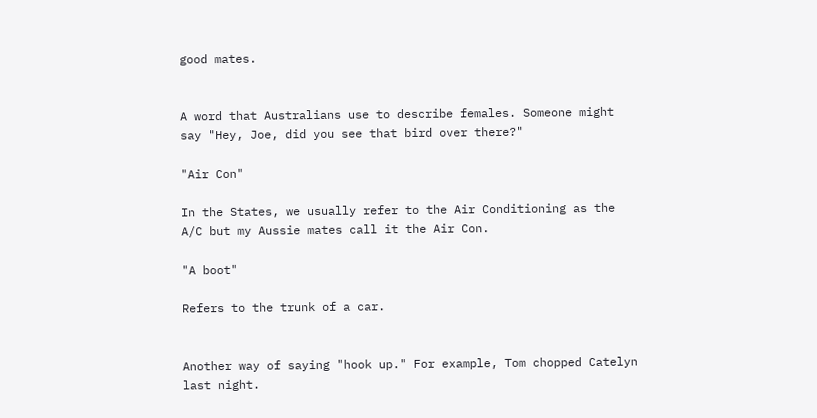good mates.


A word that Australians use to describe females. Someone might say "Hey, Joe, did you see that bird over there?"

"Air Con"

In the States, we usually refer to the Air Conditioning as the A/C but my Aussie mates call it the Air Con.

"A boot"

Refers to the trunk of a car.


Another way of saying "hook up." For example, Tom chopped Catelyn last night.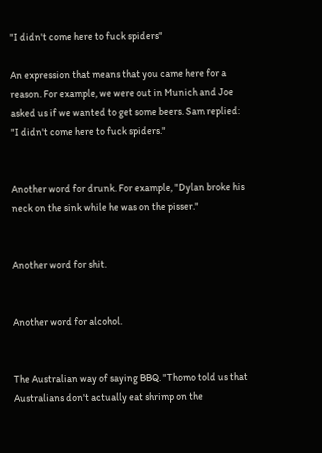"I didn't come here to fuck spiders"

An expression that means that you came here for a reason. For example, we were out in Munich and Joe asked us if we wanted to get some beers. Sam replied: "I didn't come here to fuck spiders."


Another word for drunk. For example, "Dylan broke his neck on the sink while he was on the pisser."


Another word for shit.


Another word for alcohol.


The Australian way of saying BBQ. "Thomo told us that Australians don't actually eat shrimp on the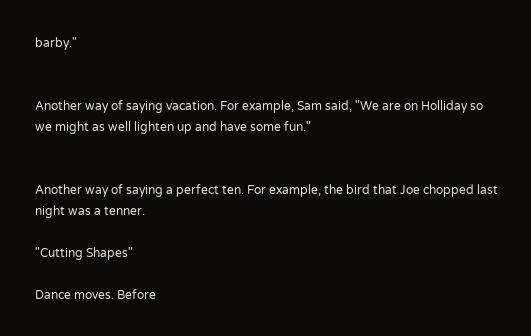barby."


Another way of saying vacation. For example, Sam said, "We are on Holliday so we might as well lighten up and have some fun."


Another way of saying a perfect ten. For example, the bird that Joe chopped last night was a tenner.

"Cutting Shapes"

Dance moves. Before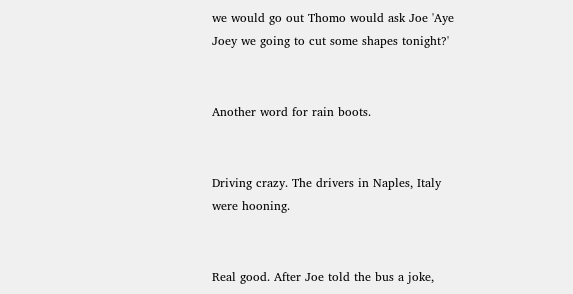we would go out Thomo would ask Joe 'Aye Joey we going to cut some shapes tonight?'


Another word for rain boots.


Driving crazy. The drivers in Naples, Italy were hooning.


Real good. After Joe told the bus a joke,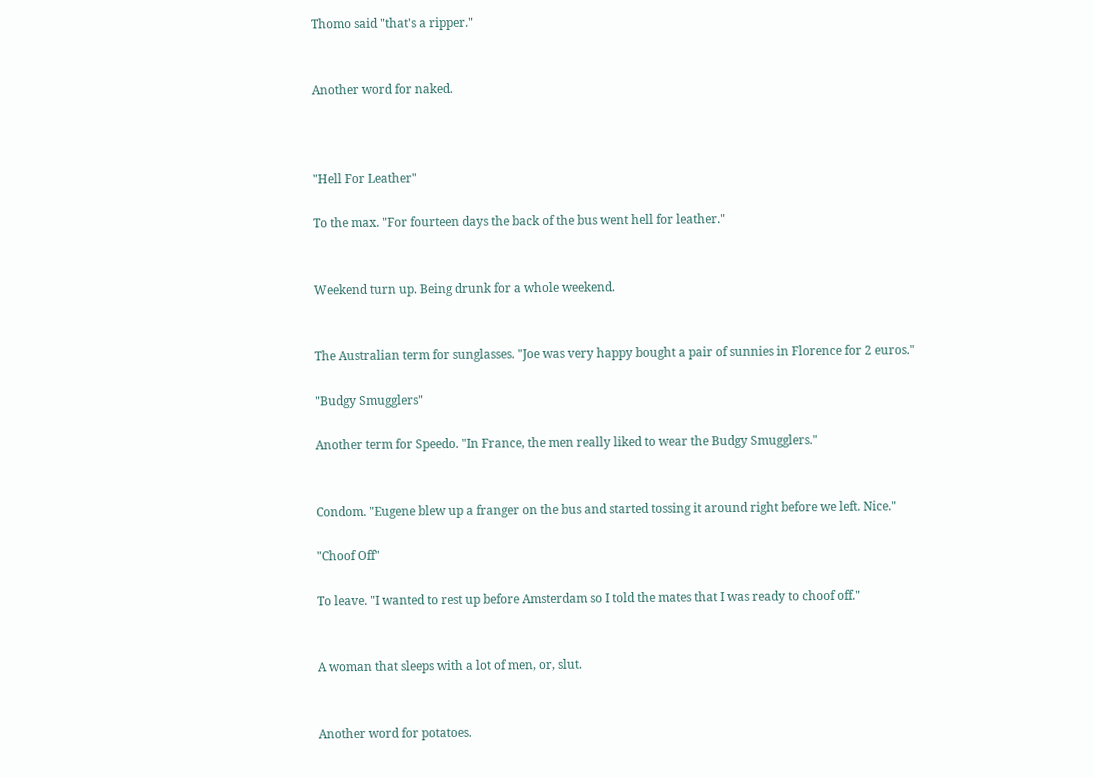Thomo said "that's a ripper."


Another word for naked.



"Hell For Leather"

To the max. "For fourteen days the back of the bus went hell for leather."


Weekend turn up. Being drunk for a whole weekend.


The Australian term for sunglasses. "Joe was very happy bought a pair of sunnies in Florence for 2 euros."

"Budgy Smugglers"

Another term for Speedo. "In France, the men really liked to wear the Budgy Smugglers."


Condom. "Eugene blew up a franger on the bus and started tossing it around right before we left. Nice."

"Choof Off"

To leave. "I wanted to rest up before Amsterdam so I told the mates that I was ready to choof off."


A woman that sleeps with a lot of men, or, slut.


Another word for potatoes.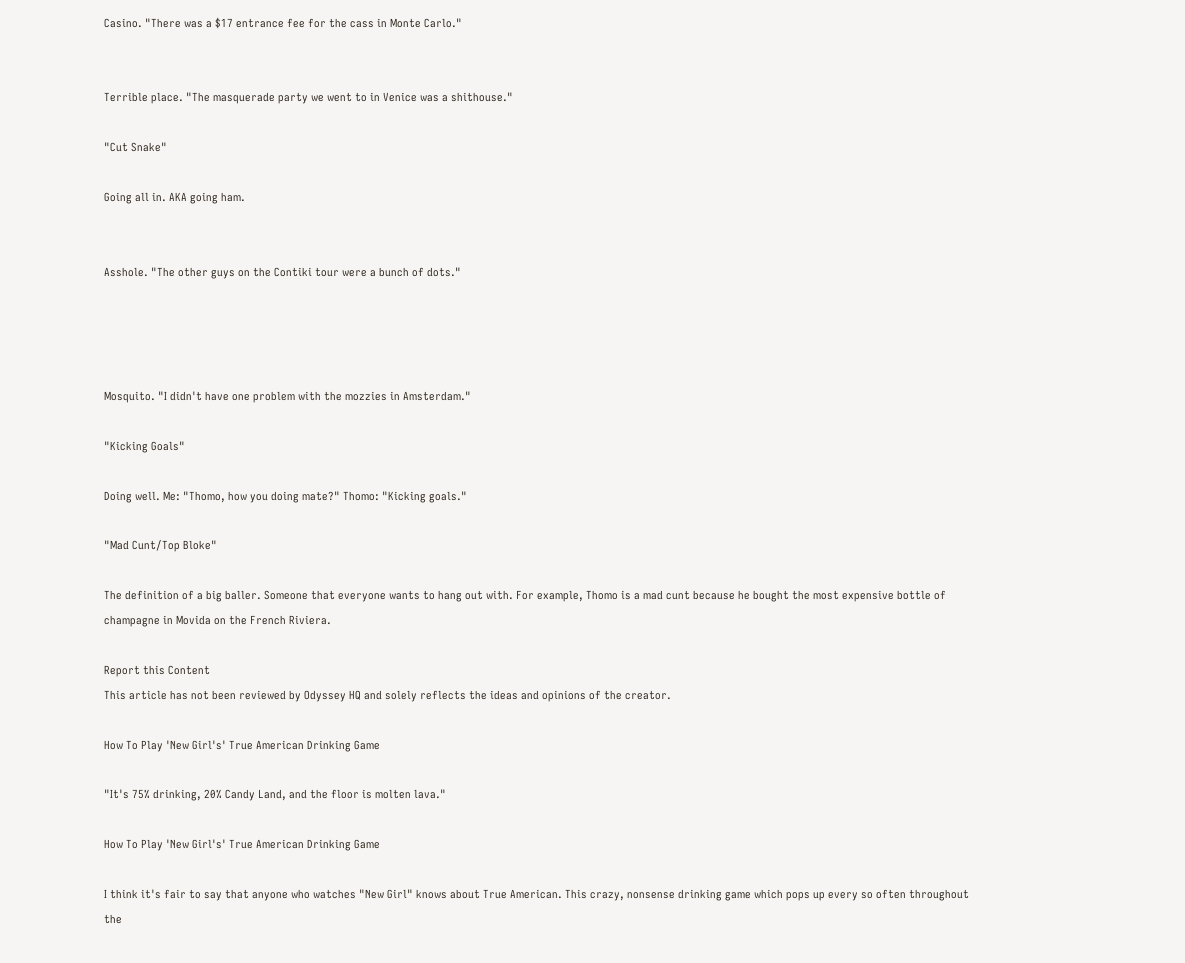Casino. "There was a $17 entrance fee for the cass in Monte Carlo."


Terrible place. "The masquerade party we went to in Venice was a shithouse."

"Cut Snake"

Going all in. AKA going ham.


Asshole. "The other guys on the Contiki tour were a bunch of dots."




Mosquito. "I didn't have one problem with the mozzies in Amsterdam."

"Kicking Goals"

Doing well. Me: "Thomo, how you doing mate?" Thomo: "Kicking goals."

"Mad Cunt/Top Bloke"

The definition of a big baller. Someone that everyone wants to hang out with. For example, Thomo is a mad cunt because he bought the most expensive bottle of champagne in Movida on the French Riviera.

Report this Content
This article has not been reviewed by Odyssey HQ and solely reflects the ideas and opinions of the creator.

How To Play 'New Girl's' True American Drinking Game

"It's 75% drinking, 20% Candy Land, and the floor is molten lava."

How To Play 'New Girl's' True American Drinking Game

I think it's fair to say that anyone who watches "New Girl" knows about True American. This crazy, nonsense drinking game which pops up every so often throughout the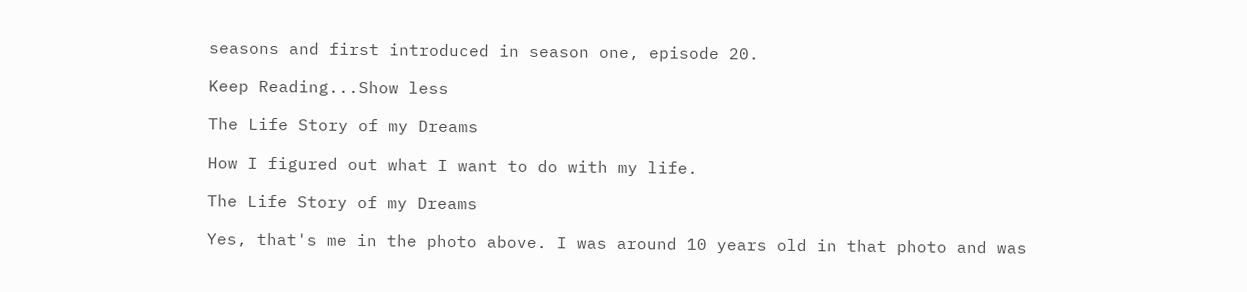seasons and first introduced in season one, episode 20.

Keep Reading...Show less

The Life Story of my Dreams

How I figured out what I want to do with my life.

The Life Story of my Dreams

Yes, that's me in the photo above. I was around 10 years old in that photo and was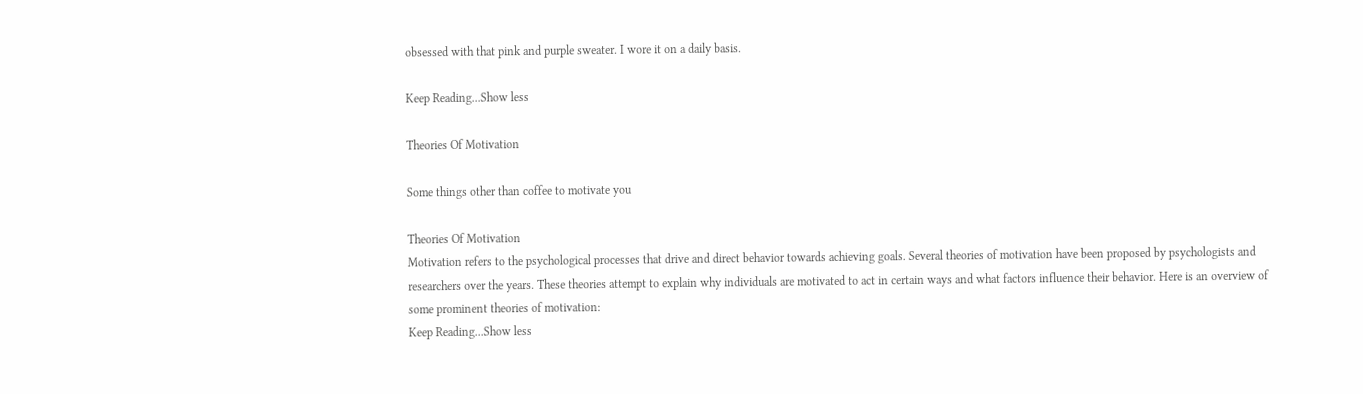obsessed with that pink and purple sweater. I wore it on a daily basis.

Keep Reading...Show less

Theories Of Motivation

Some things other than coffee to motivate you

Theories Of Motivation
Motivation refers to the psychological processes that drive and direct behavior towards achieving goals. Several theories of motivation have been proposed by psychologists and researchers over the years. These theories attempt to explain why individuals are motivated to act in certain ways and what factors influence their behavior. Here is an overview of some prominent theories of motivation:
Keep Reading...Show less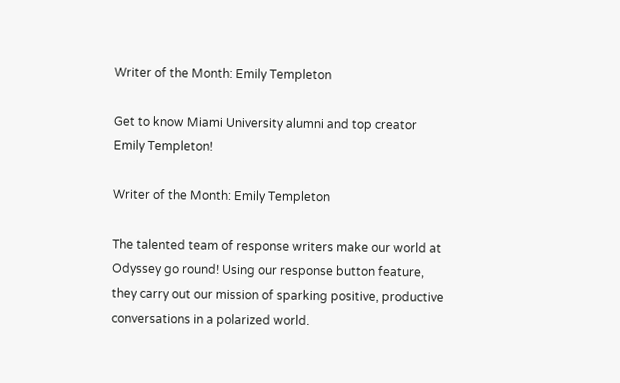Writer of the Month: Emily Templeton

Get to know Miami University alumni and top creator Emily Templeton!

Writer of the Month: Emily Templeton

The talented team of response writers make our world at Odyssey go round! Using our response button feature, they carry out our mission of sparking positive, productive conversations in a polarized world.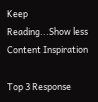Keep Reading...Show less
Content Inspiration

Top 3 Response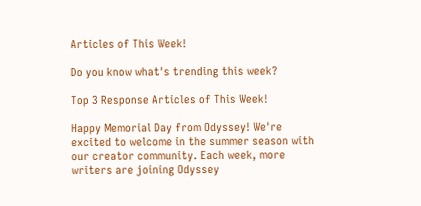Articles of This Week!

Do you know what's trending this week?

Top 3 Response Articles of This Week!

Happy Memorial Day from Odyssey! We're excited to welcome in the summer season with our creator community. Each week, more writers are joining Odyssey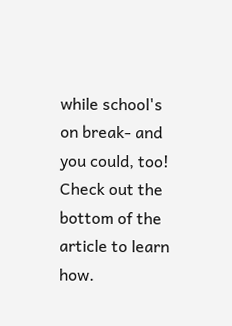while school's on break- and you could, too! Check out the bottom of the article to learn how.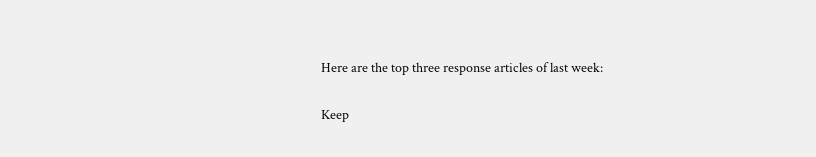Here are the top three response articles of last week:

Keep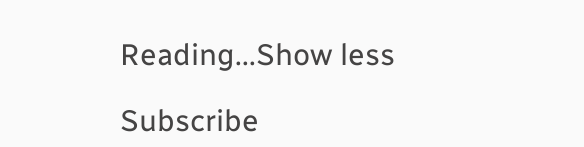Reading...Show less

Subscribe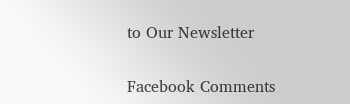to Our Newsletter

Facebook Comments